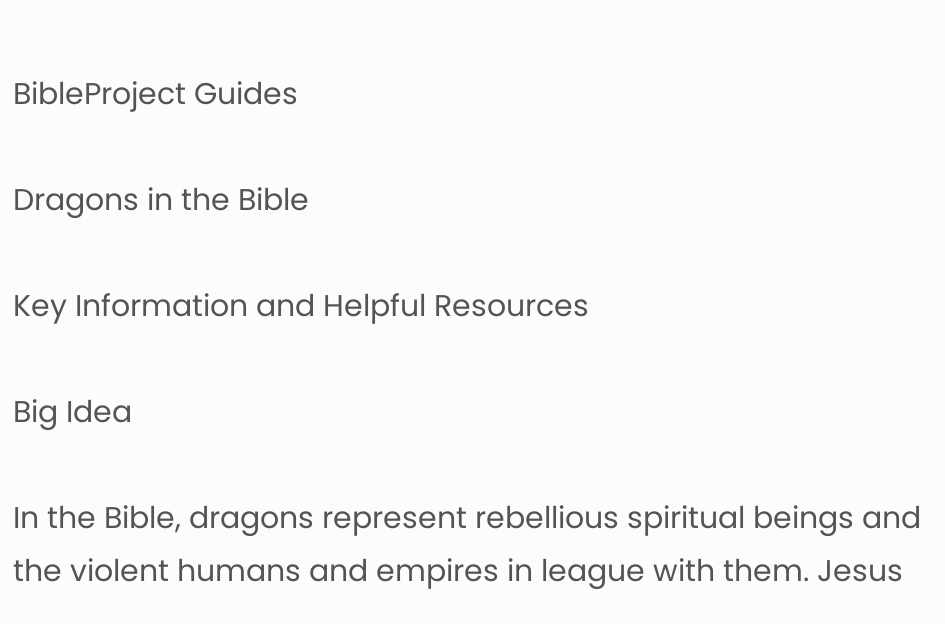BibleProject Guides

Dragons in the Bible

Key Information and Helpful Resources

Big Idea

In the Bible, dragons represent rebellious spiritual beings and the violent humans and empires in league with them. Jesus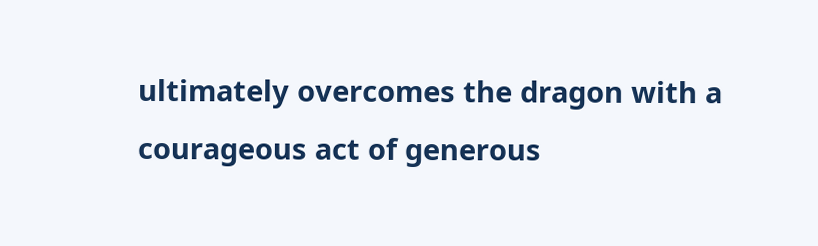ultimately overcomes the dragon with a courageous act of generous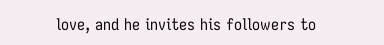love, and he invites his followers to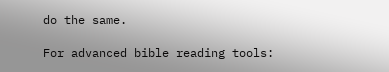do the same.

For advanced bible reading tools: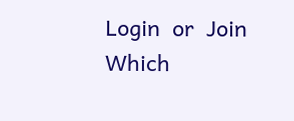Login  or  Join
Which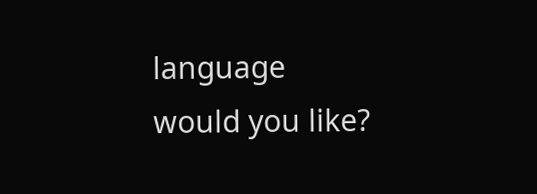language would you like?